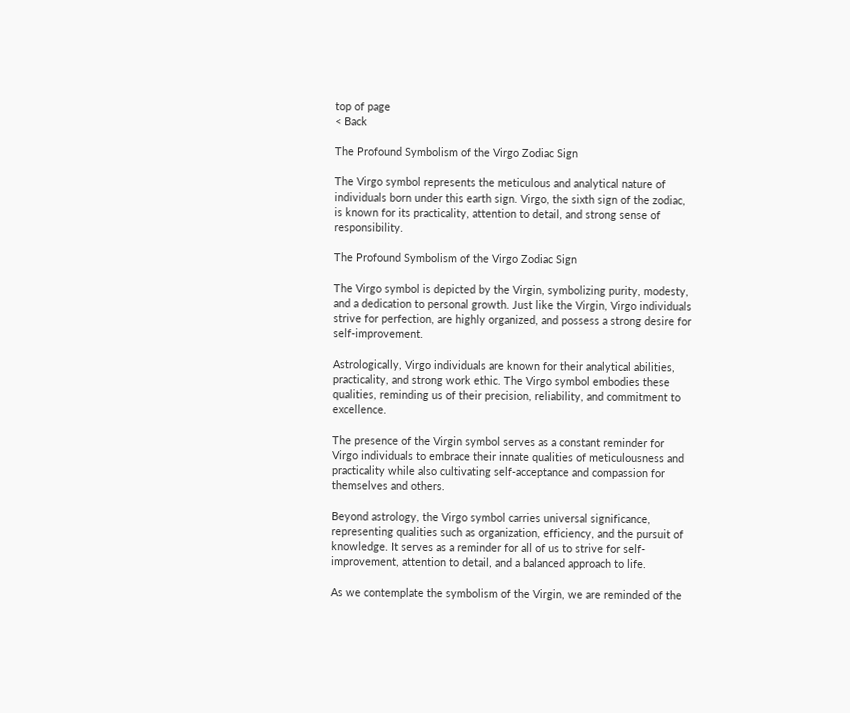top of page
< Back

The Profound Symbolism of the Virgo Zodiac Sign

The Virgo symbol represents the meticulous and analytical nature of individuals born under this earth sign. Virgo, the sixth sign of the zodiac, is known for its practicality, attention to detail, and strong sense of responsibility.

The Profound Symbolism of the Virgo Zodiac Sign

The Virgo symbol is depicted by the Virgin, symbolizing purity, modesty, and a dedication to personal growth. Just like the Virgin, Virgo individuals strive for perfection, are highly organized, and possess a strong desire for self-improvement.

Astrologically, Virgo individuals are known for their analytical abilities, practicality, and strong work ethic. The Virgo symbol embodies these qualities, reminding us of their precision, reliability, and commitment to excellence.

The presence of the Virgin symbol serves as a constant reminder for Virgo individuals to embrace their innate qualities of meticulousness and practicality while also cultivating self-acceptance and compassion for themselves and others.

Beyond astrology, the Virgo symbol carries universal significance, representing qualities such as organization, efficiency, and the pursuit of knowledge. It serves as a reminder for all of us to strive for self-improvement, attention to detail, and a balanced approach to life.

As we contemplate the symbolism of the Virgin, we are reminded of the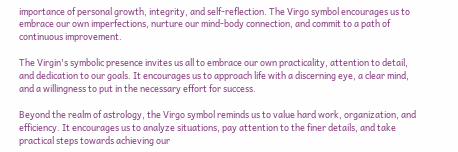importance of personal growth, integrity, and self-reflection. The Virgo symbol encourages us to embrace our own imperfections, nurture our mind-body connection, and commit to a path of continuous improvement.

The Virgin's symbolic presence invites us all to embrace our own practicality, attention to detail, and dedication to our goals. It encourages us to approach life with a discerning eye, a clear mind, and a willingness to put in the necessary effort for success.

Beyond the realm of astrology, the Virgo symbol reminds us to value hard work, organization, and efficiency. It encourages us to analyze situations, pay attention to the finer details, and take practical steps towards achieving our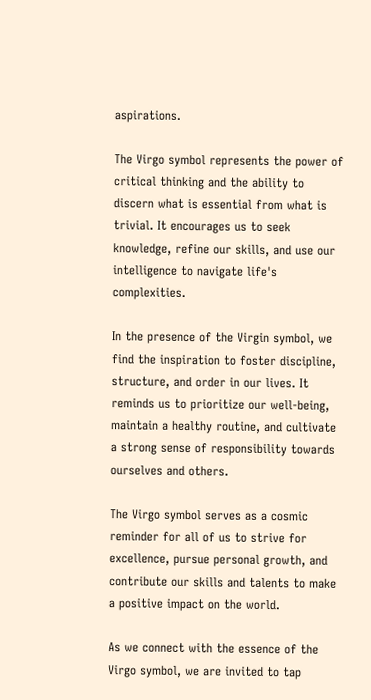aspirations.

The Virgo symbol represents the power of critical thinking and the ability to discern what is essential from what is trivial. It encourages us to seek knowledge, refine our skills, and use our intelligence to navigate life's complexities.

In the presence of the Virgin symbol, we find the inspiration to foster discipline, structure, and order in our lives. It reminds us to prioritize our well-being, maintain a healthy routine, and cultivate a strong sense of responsibility towards ourselves and others.

The Virgo symbol serves as a cosmic reminder for all of us to strive for excellence, pursue personal growth, and contribute our skills and talents to make a positive impact on the world.

As we connect with the essence of the Virgo symbol, we are invited to tap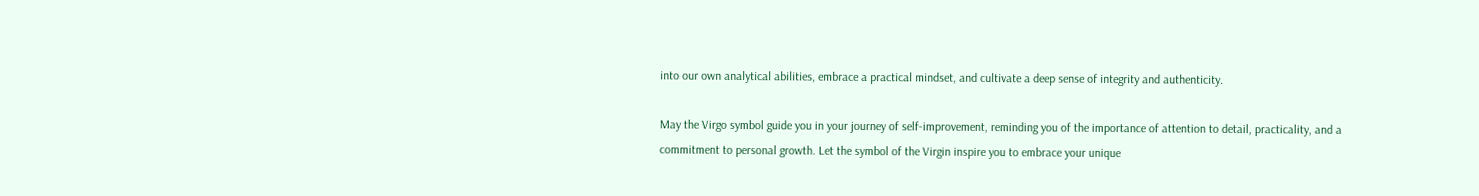into our own analytical abilities, embrace a practical mindset, and cultivate a deep sense of integrity and authenticity.

May the Virgo symbol guide you in your journey of self-improvement, reminding you of the importance of attention to detail, practicality, and a commitment to personal growth. Let the symbol of the Virgin inspire you to embrace your unique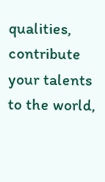qualities, contribute your talents to the world,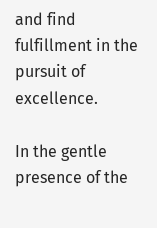and find fulfillment in the pursuit of excellence.

In the gentle presence of the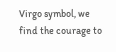Virgo symbol, we find the courage to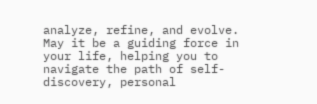analyze, refine, and evolve. May it be a guiding force in your life, helping you to navigate the path of self-discovery, personal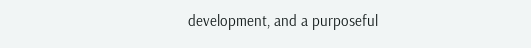development, and a purposeful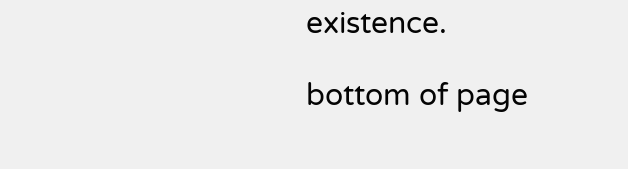existence.

bottom of page